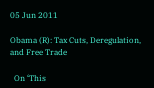05 Jun 2011

Obama (R): Tax Cuts, Deregulation, and Free Trade

  On ‘This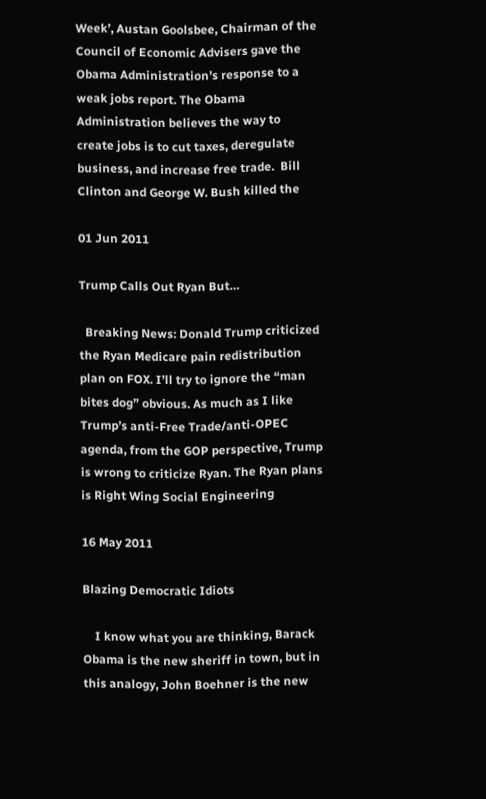Week’, Austan Goolsbee, Chairman of the Council of Economic Advisers gave the Obama Administration’s response to a weak jobs report. The Obama Administration believes the way to create jobs is to cut taxes, deregulate business, and increase free trade.  Bill Clinton and George W. Bush killed the

01 Jun 2011

Trump Calls Out Ryan But…

  Breaking News: Donald Trump criticized the Ryan Medicare pain redistribution plan on FOX. I’ll try to ignore the “man bites dog” obvious. As much as I like Trump’s anti-Free Trade/anti-OPEC agenda, from the GOP perspective, Trump is wrong to criticize Ryan. The Ryan plans is Right Wing Social Engineering

16 May 2011

Blazing Democratic Idiots

    I know what you are thinking, Barack Obama is the new sheriff in town, but in this analogy, John Boehner is the new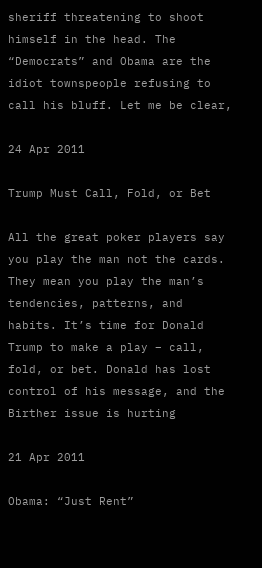sheriff threatening to shoot himself in the head. The “Democrats” and Obama are the idiot townspeople refusing to call his bluff. Let me be clear,

24 Apr 2011

Trump Must Call, Fold, or Bet

All the great poker players say you play the man not the cards. They mean you play the man’s tendencies, patterns, and habits. It’s time for Donald Trump to make a play – call, fold, or bet. Donald has lost control of his message, and the Birther issue is hurting

21 Apr 2011

Obama: “Just Rent”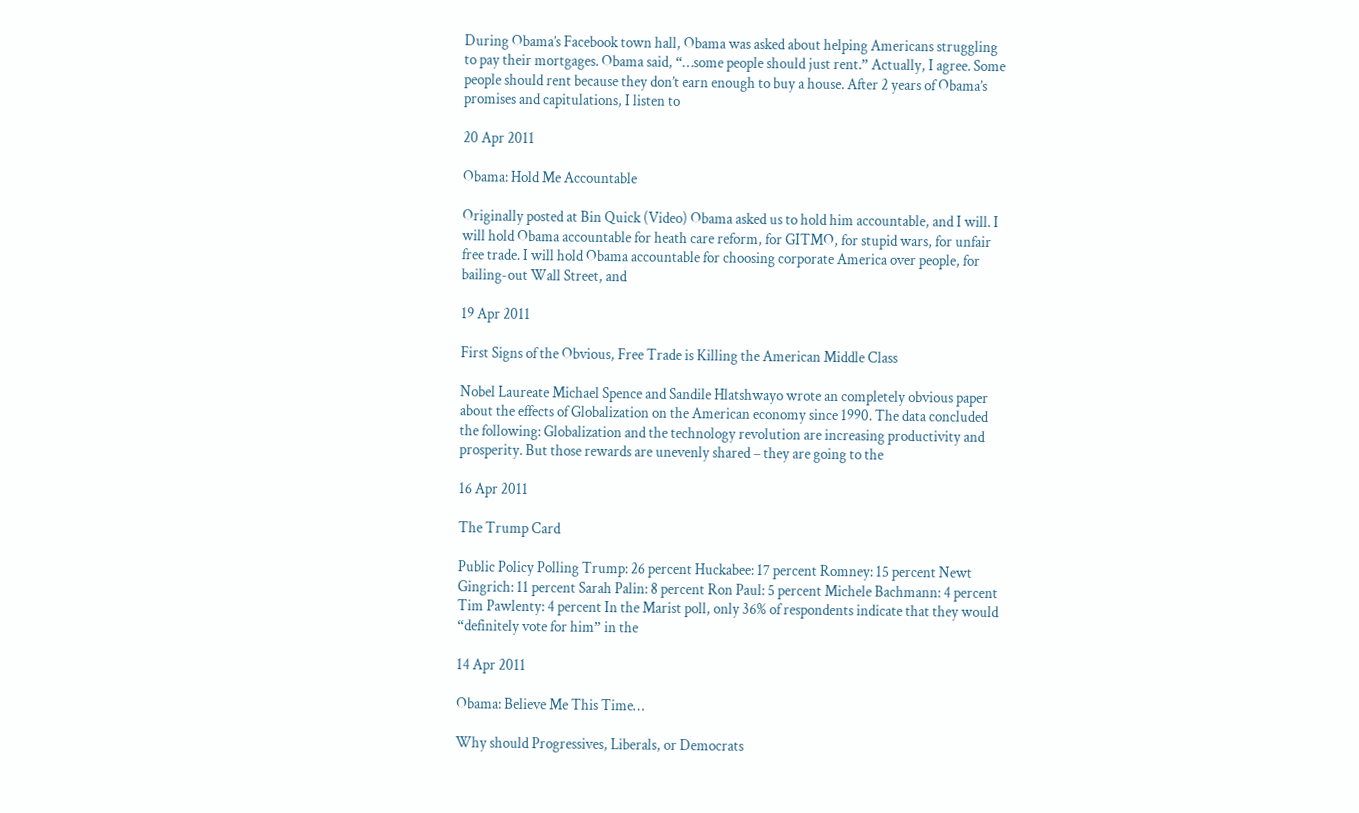During Obama’s Facebook town hall, Obama was asked about helping Americans struggling to pay their mortgages. Obama said, “…some people should just rent.” Actually, I agree. Some people should rent because they don’t earn enough to buy a house. After 2 years of Obama’s promises and capitulations, I listen to

20 Apr 2011

Obama: Hold Me Accountable

Originally posted at Bin Quick (Video) Obama asked us to hold him accountable, and I will. I will hold Obama accountable for heath care reform, for GITMO, for stupid wars, for unfair free trade. I will hold Obama accountable for choosing corporate America over people, for bailing-out Wall Street, and

19 Apr 2011

First Signs of the Obvious, Free Trade is Killing the American Middle Class

Nobel Laureate Michael Spence and Sandile Hlatshwayo wrote an completely obvious paper about the effects of Globalization on the American economy since 1990. The data concluded the following: Globalization and the technology revolution are increasing productivity and prosperity. But those rewards are unevenly shared – they are going to the

16 Apr 2011

The Trump Card

Public Policy Polling Trump: 26 percent Huckabee: 17 percent Romney: 15 percent Newt Gingrich: 11 percent Sarah Palin: 8 percent Ron Paul: 5 percent Michele Bachmann: 4 percent Tim Pawlenty: 4 percent In the Marist poll, only 36% of respondents indicate that they would “definitely vote for him” in the

14 Apr 2011

Obama: Believe Me This Time…

Why should Progressives, Liberals, or Democrats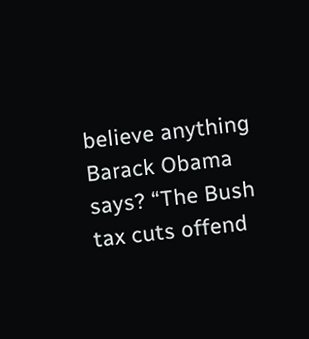believe anything Barack Obama says? “The Bush tax cuts offend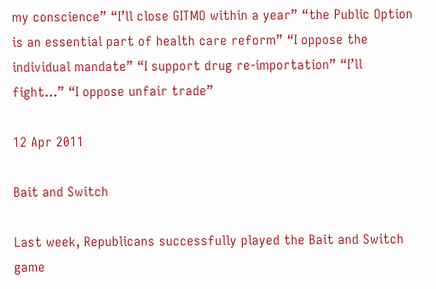my conscience” “I’ll close GITMO within a year” “the Public Option is an essential part of health care reform” “I oppose the individual mandate” “I support drug re-importation” “I’ll fight…” “I oppose unfair trade”

12 Apr 2011

Bait and Switch

Last week, Republicans successfully played the Bait and Switch game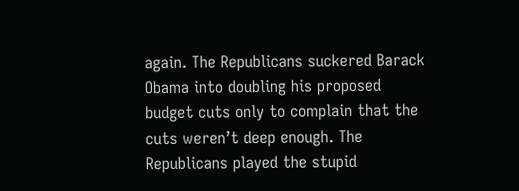again. The Republicans suckered Barack Obama into doubling his proposed budget cuts only to complain that the cuts weren’t deep enough. The Republicans played the stupid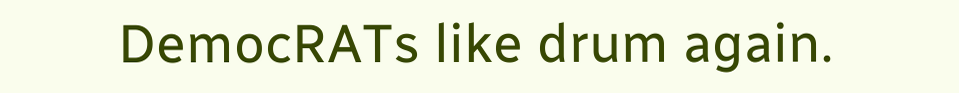DemocRATs like drum again.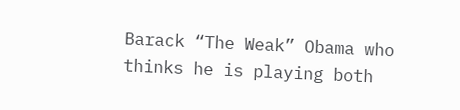Barack “The Weak” Obama who thinks he is playing both